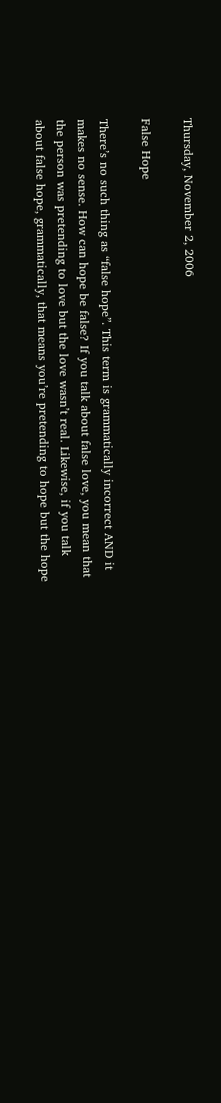Thursday, November 2, 2006

False Hope

There’s no such thing as “false hope”. This term is grammatically incorrect AND it makes no sense. How can hope be false? If you talk about false love, you mean that the person was pretending to love but the love wasn’t real. Likewise, if you talk about false hope, grammatically, that means you’re pretending to hope but the hope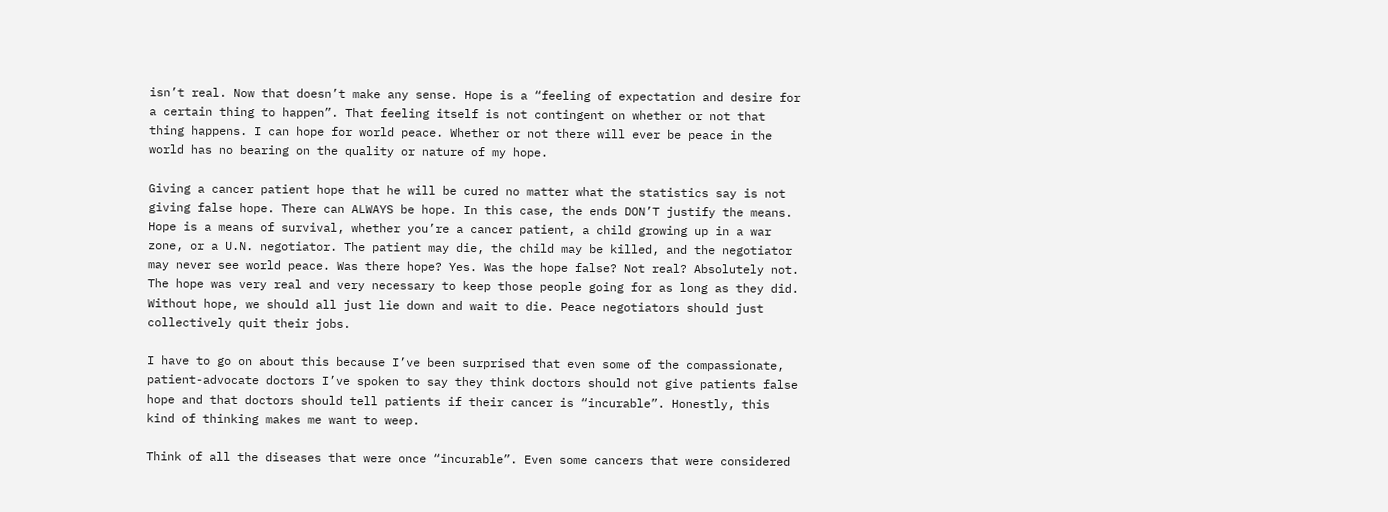isn’t real. Now that doesn’t make any sense. Hope is a “feeling of expectation and desire for a certain thing to happen”. That feeling itself is not contingent on whether or not that thing happens. I can hope for world peace. Whether or not there will ever be peace in the world has no bearing on the quality or nature of my hope.

Giving a cancer patient hope that he will be cured no matter what the statistics say is not giving false hope. There can ALWAYS be hope. In this case, the ends DON’T justify the means. Hope is a means of survival, whether you’re a cancer patient, a child growing up in a war zone, or a U.N. negotiator. The patient may die, the child may be killed, and the negotiator may never see world peace. Was there hope? Yes. Was the hope false? Not real? Absolutely not. The hope was very real and very necessary to keep those people going for as long as they did. Without hope, we should all just lie down and wait to die. Peace negotiators should just collectively quit their jobs.

I have to go on about this because I’ve been surprised that even some of the compassionate, patient-advocate doctors I’ve spoken to say they think doctors should not give patients false hope and that doctors should tell patients if their cancer is “incurable”. Honestly, this kind of thinking makes me want to weep.

Think of all the diseases that were once “incurable”. Even some cancers that were considered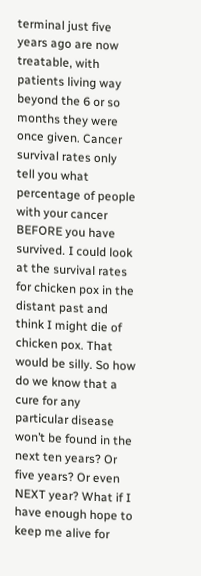terminal just five years ago are now treatable, with patients living way beyond the 6 or so months they were once given. Cancer survival rates only tell you what percentage of people with your cancer BEFORE you have survived. I could look at the survival rates for chicken pox in the distant past and think I might die of chicken pox. That would be silly. So how do we know that a cure for any particular disease won’t be found in the next ten years? Or five years? Or even NEXT year? What if I have enough hope to keep me alive for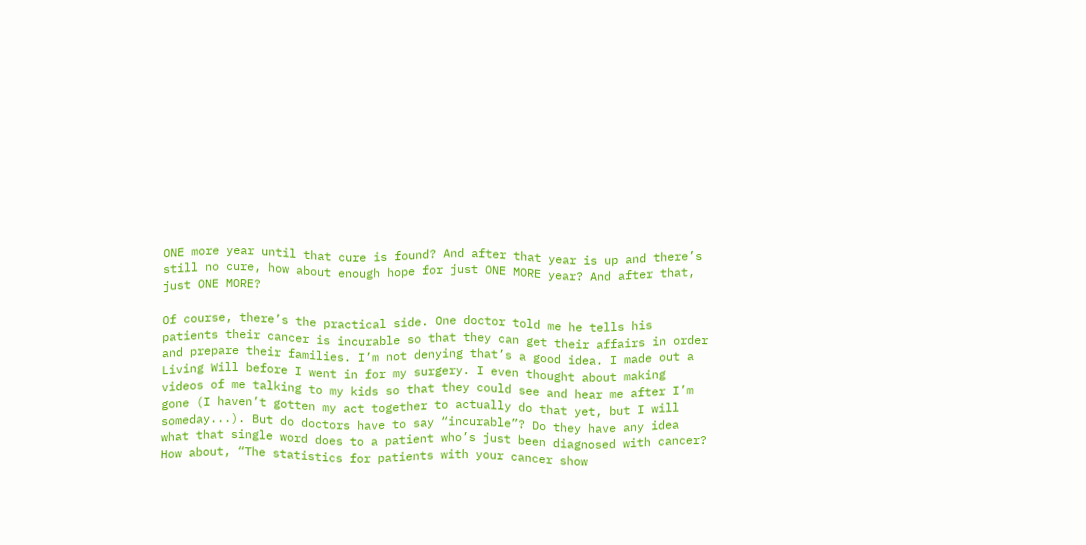ONE more year until that cure is found? And after that year is up and there’s still no cure, how about enough hope for just ONE MORE year? And after that, just ONE MORE?

Of course, there’s the practical side. One doctor told me he tells his patients their cancer is incurable so that they can get their affairs in order and prepare their families. I’m not denying that’s a good idea. I made out a Living Will before I went in for my surgery. I even thought about making videos of me talking to my kids so that they could see and hear me after I’m gone (I haven’t gotten my act together to actually do that yet, but I will someday...). But do doctors have to say “incurable”? Do they have any idea what that single word does to a patient who’s just been diagnosed with cancer? How about, “The statistics for patients with your cancer show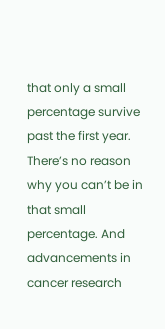that only a small percentage survive past the first year. There’s no reason why you can’t be in that small percentage. And advancements in cancer research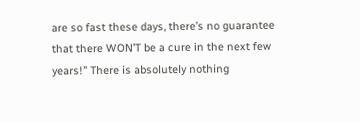are so fast these days, there’s no guarantee that there WON’T be a cure in the next few years!” There is absolutely nothing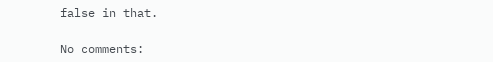false in that.

No comments: